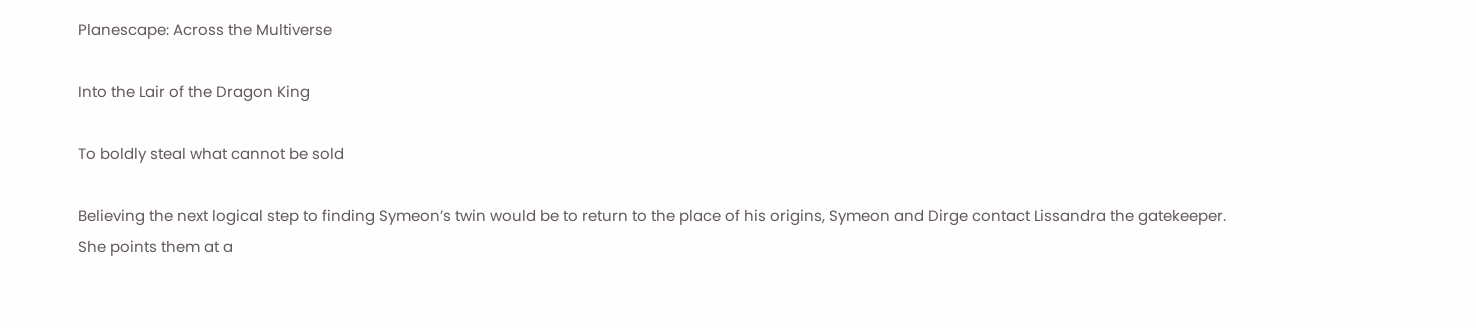Planescape: Across the Multiverse

Into the Lair of the Dragon King

To boldly steal what cannot be sold

Believing the next logical step to finding Symeon’s twin would be to return to the place of his origins, Symeon and Dirge contact Lissandra the gatekeeper.
She points them at a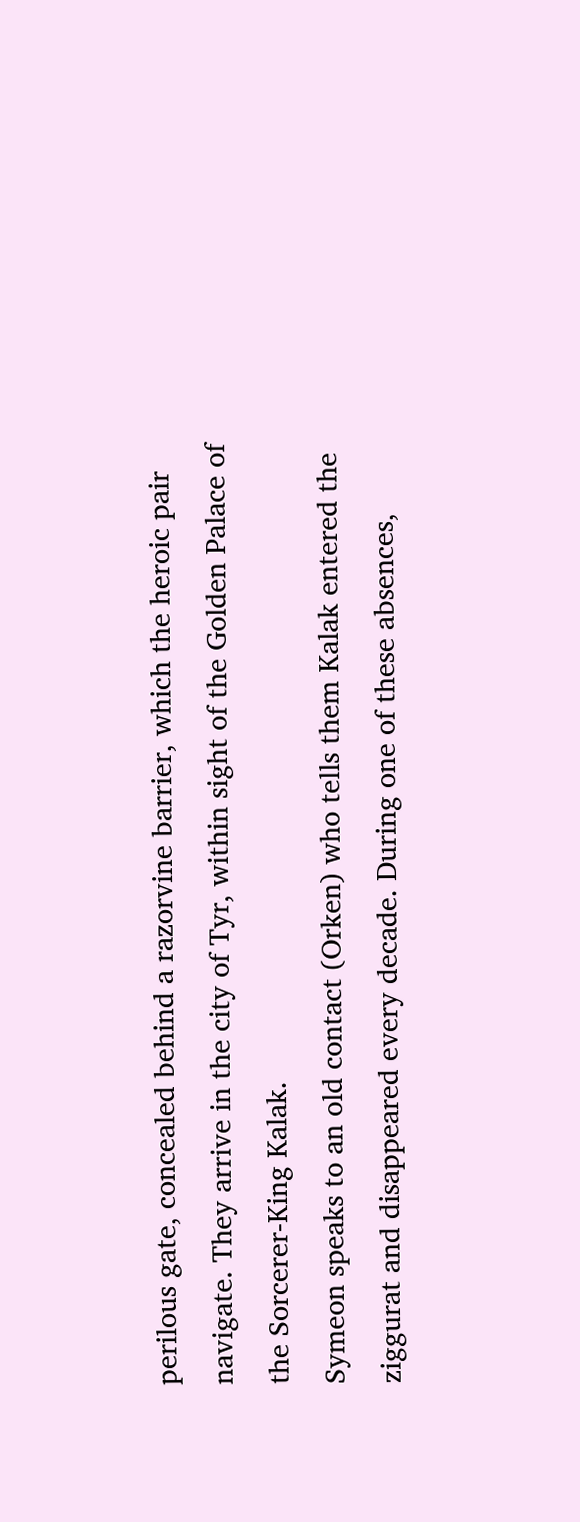perilous gate, concealed behind a razorvine barrier, which the heroic pair navigate. They arrive in the city of Tyr, within sight of the Golden Palace of the Sorcerer-King Kalak.
Symeon speaks to an old contact (Orken) who tells them Kalak entered the ziggurat and disappeared every decade. During one of these absences,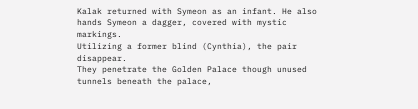Kalak returned with Symeon as an infant. He also hands Symeon a dagger, covered with mystic markings.
Utilizing a former blind (Cynthia), the pair disappear.
They penetrate the Golden Palace though unused tunnels beneath the palace,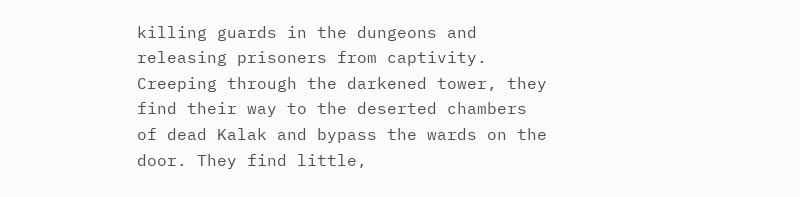killing guards in the dungeons and releasing prisoners from captivity.
Creeping through the darkened tower, they find their way to the deserted chambers of dead Kalak and bypass the wards on the door. They find little,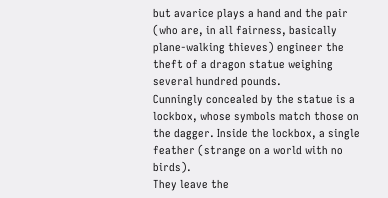but avarice plays a hand and the pair (who are, in all fairness, basically plane-walking thieves) engineer the theft of a dragon statue weighing several hundred pounds.
Cunningly concealed by the statue is a lockbox, whose symbols match those on the dagger. Inside the lockbox, a single feather (strange on a world with no birds).
They leave the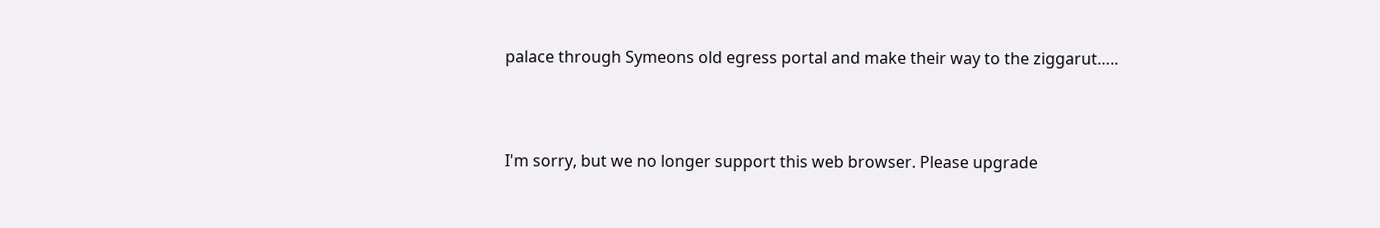palace through Symeons old egress portal and make their way to the ziggarut…..



I'm sorry, but we no longer support this web browser. Please upgrade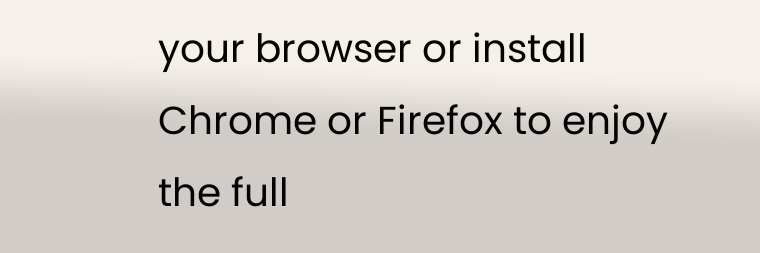your browser or install Chrome or Firefox to enjoy the full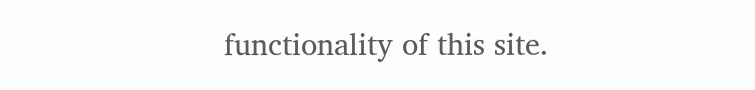functionality of this site.